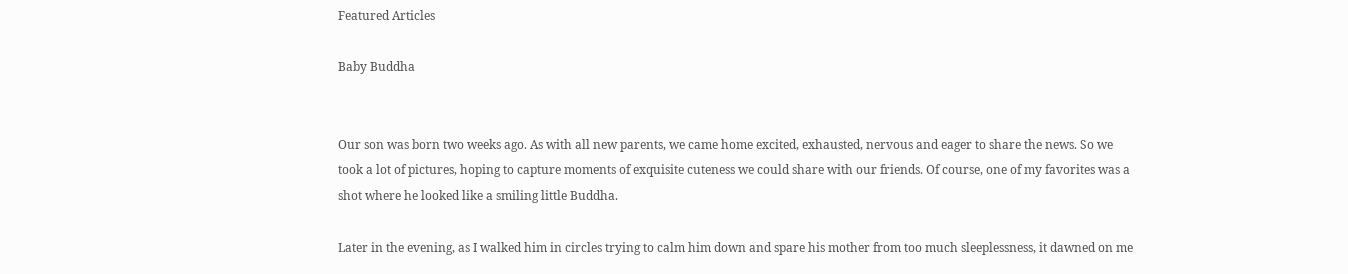Featured Articles

Baby Buddha


Our son was born two weeks ago. As with all new parents, we came home excited, exhausted, nervous and eager to share the news. So we took a lot of pictures, hoping to capture moments of exquisite cuteness we could share with our friends. Of course, one of my favorites was a shot where he looked like a smiling little Buddha.

Later in the evening, as I walked him in circles trying to calm him down and spare his mother from too much sleeplessness, it dawned on me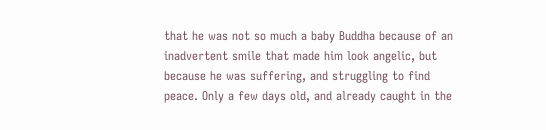that he was not so much a baby Buddha because of an inadvertent smile that made him look angelic, but because he was suffering, and struggling to find peace. Only a few days old, and already caught in the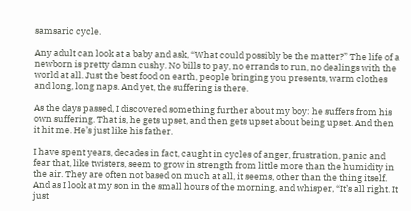samsaric cycle.

Any adult can look at a baby and ask, “What could possibly be the matter?” The life of a newborn is pretty damn cushy. No bills to pay, no errands to run, no dealings with the world at all. Just the best food on earth, people bringing you presents, warm clothes and long, long naps. And yet, the suffering is there.

As the days passed, I discovered something further about my boy: he suffers from his own suffering. That is, he gets upset, and then gets upset about being upset. And then it hit me. He’s just like his father.

I have spent years, decades in fact, caught in cycles of anger, frustration, panic and fear that, like twisters, seem to grow in strength from little more than the humidity in the air. They are often not based on much at all, it seems, other than the thing itself. And as I look at my son in the small hours of the morning, and whisper, “It’s all right. It just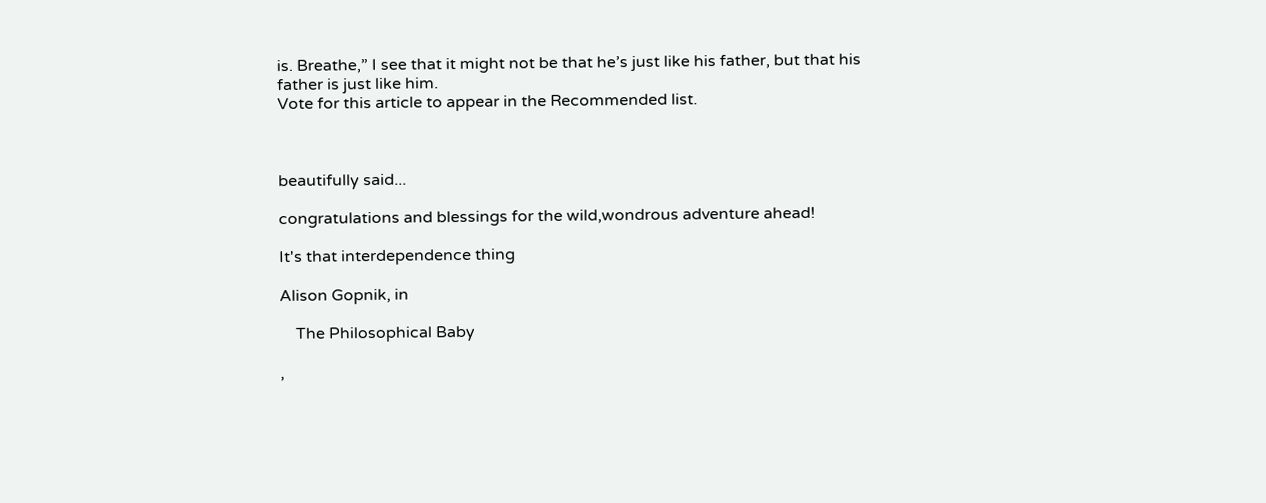is. Breathe,” I see that it might not be that he’s just like his father, but that his father is just like him.
Vote for this article to appear in the Recommended list.



beautifully said...

congratulations and blessings for the wild,wondrous adventure ahead!

It's that interdependence thing

Alison Gopnik, in

    The Philosophical Baby

,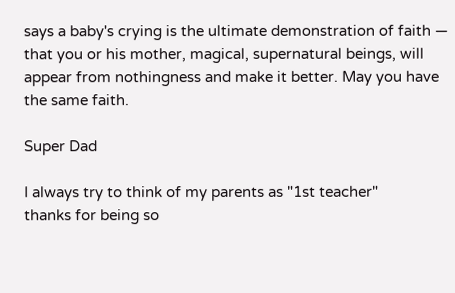says a baby's crying is the ultimate demonstration of faith — that you or his mother, magical, supernatural beings, will appear from nothingness and make it better. May you have the same faith.

Super Dad

I always try to think of my parents as "1st teacher"
thanks for being so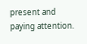present and paying attention.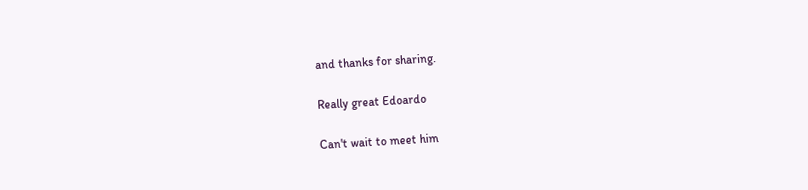and thanks for sharing.

Really great Edoardo

Can't wait to meet him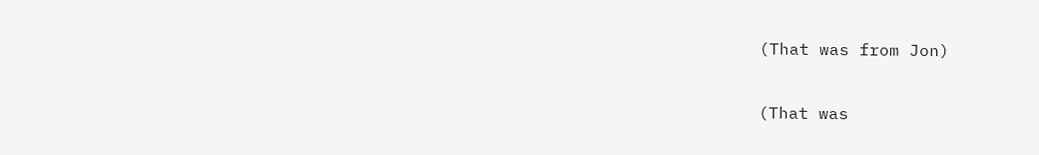(That was from Jon)

(That was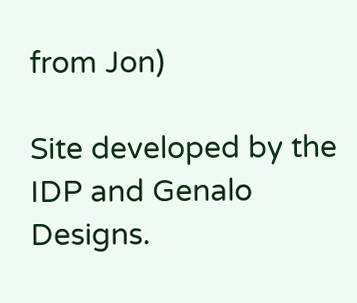from Jon)

Site developed by the IDP and Genalo Designs.